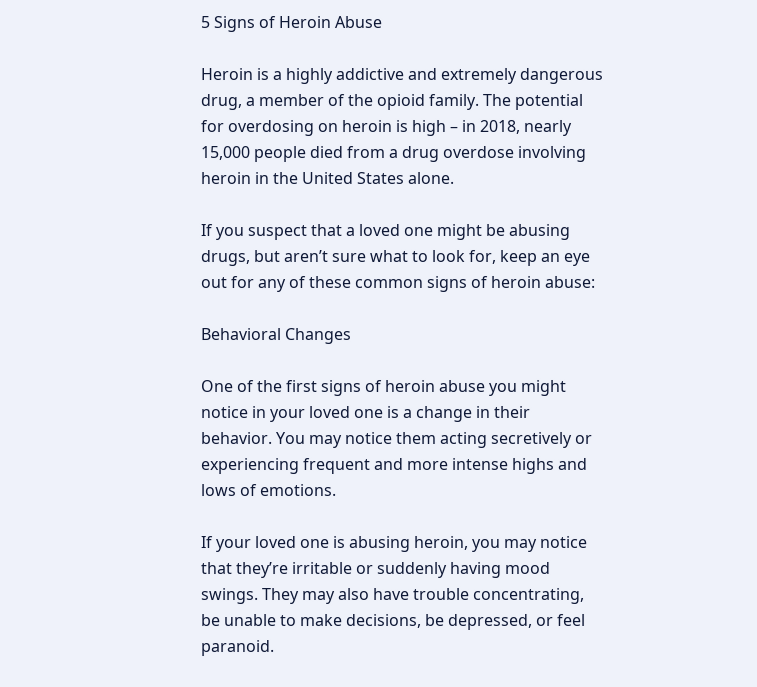5 Signs of Heroin Abuse

Heroin is a highly addictive and extremely dangerous drug, a member of the opioid family. The potential for overdosing on heroin is high – in 2018, nearly 15,000 people died from a drug overdose involving heroin in the United States alone.

If you suspect that a loved one might be abusing drugs, but aren’t sure what to look for, keep an eye out for any of these common signs of heroin abuse:

Behavioral Changes

One of the first signs of heroin abuse you might notice in your loved one is a change in their behavior. You may notice them acting secretively or experiencing frequent and more intense highs and lows of emotions.

If your loved one is abusing heroin, you may notice that they’re irritable or suddenly having mood swings. They may also have trouble concentrating, be unable to make decisions, be depressed, or feel paranoid.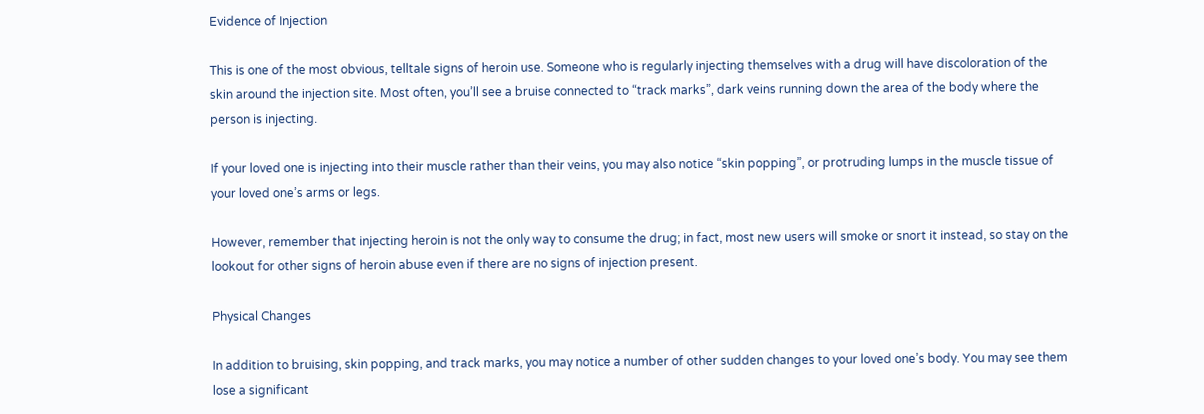Evidence of Injection

This is one of the most obvious, telltale signs of heroin use. Someone who is regularly injecting themselves with a drug will have discoloration of the skin around the injection site. Most often, you’ll see a bruise connected to “track marks”, dark veins running down the area of the body where the person is injecting.

If your loved one is injecting into their muscle rather than their veins, you may also notice “skin popping”, or protruding lumps in the muscle tissue of your loved one’s arms or legs.

However, remember that injecting heroin is not the only way to consume the drug; in fact, most new users will smoke or snort it instead, so stay on the lookout for other signs of heroin abuse even if there are no signs of injection present.

Physical Changes

In addition to bruising, skin popping, and track marks, you may notice a number of other sudden changes to your loved one’s body. You may see them lose a significant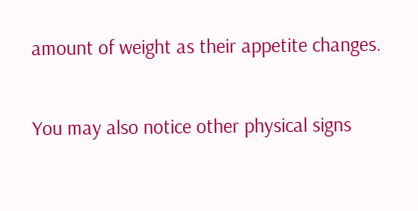amount of weight as their appetite changes.

You may also notice other physical signs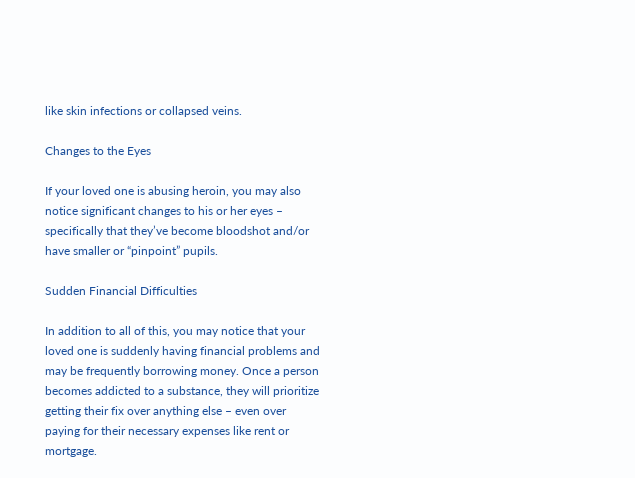like skin infections or collapsed veins.

Changes to the Eyes

If your loved one is abusing heroin, you may also notice significant changes to his or her eyes – specifically that they’ve become bloodshot and/or have smaller or “pinpoint” pupils.

Sudden Financial Difficulties

In addition to all of this, you may notice that your loved one is suddenly having financial problems and may be frequently borrowing money. Once a person becomes addicted to a substance, they will prioritize getting their fix over anything else – even over paying for their necessary expenses like rent or mortgage.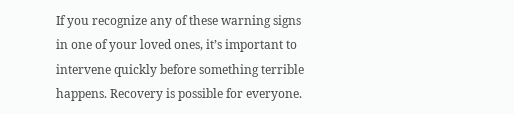If you recognize any of these warning signs in one of your loved ones, it’s important to intervene quickly before something terrible happens. Recovery is possible for everyone.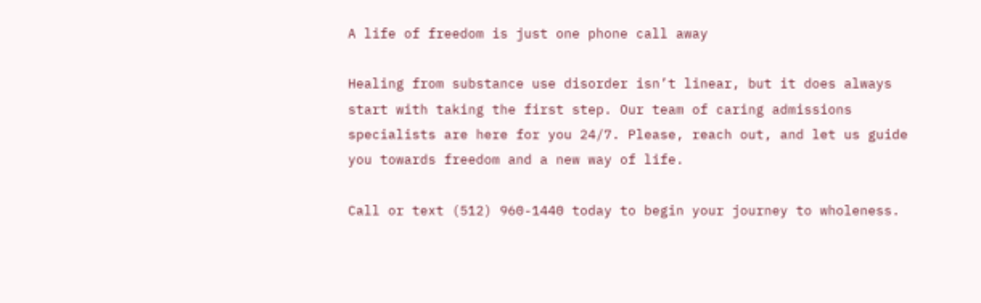A life of freedom is just one phone call away

Healing from substance use disorder isn’t linear, but it does always start with taking the first step. Our team of caring admissions specialists are here for you 24/7. Please, reach out, and let us guide you towards freedom and a new way of life.

Call or text (512) 960-1440 today to begin your journey to wholeness.